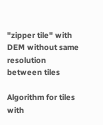"zipper tile" with DEM without same resolution between tiles

Algorithm for tiles with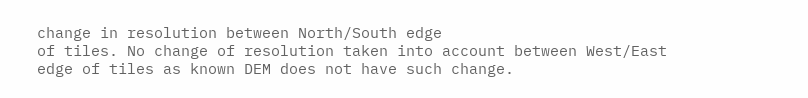change in resolution between North/South edge
of tiles. No change of resolution taken into account between West/East
edge of tiles as known DEM does not have such change.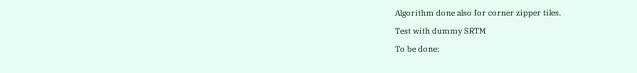Algorithm done also for corner zipper tiles.
Test with dummy SRTM
To be done: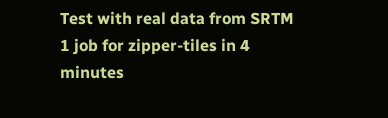Test with real data from SRTM
1 job for zipper-tiles in 4 minutes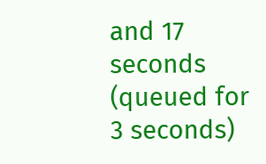and 17 seconds (queued for 3 seconds)